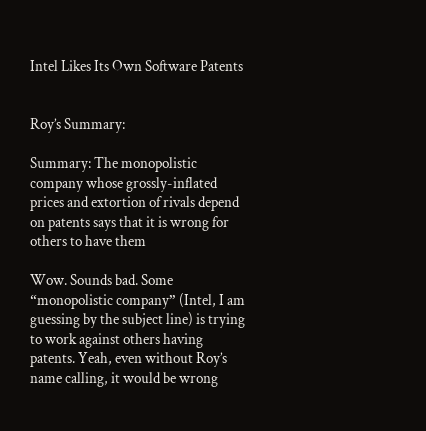Intel Likes Its Own Software Patents


Roy’s Summary:

Summary: The monopolistic company whose grossly-inflated prices and extortion of rivals depend on patents says that it is wrong for others to have them

Wow. Sounds bad. Some “monopolistic company” (Intel, I am guessing by the subject line) is trying to work against others having patents. Yeah, even without Roy’s name calling, it would be wrong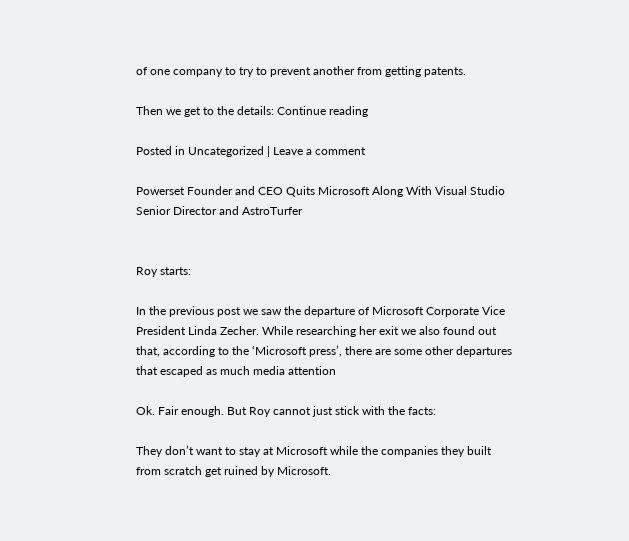of one company to try to prevent another from getting patents.

Then we get to the details: Continue reading

Posted in Uncategorized | Leave a comment

Powerset Founder and CEO Quits Microsoft Along With Visual Studio Senior Director and AstroTurfer


Roy starts:

In the previous post we saw the departure of Microsoft Corporate Vice President Linda Zecher. While researching her exit we also found out that, according to the ‘Microsoft press’, there are some other departures that escaped as much media attention

Ok. Fair enough. But Roy cannot just stick with the facts:

They don’t want to stay at Microsoft while the companies they built from scratch get ruined by Microsoft.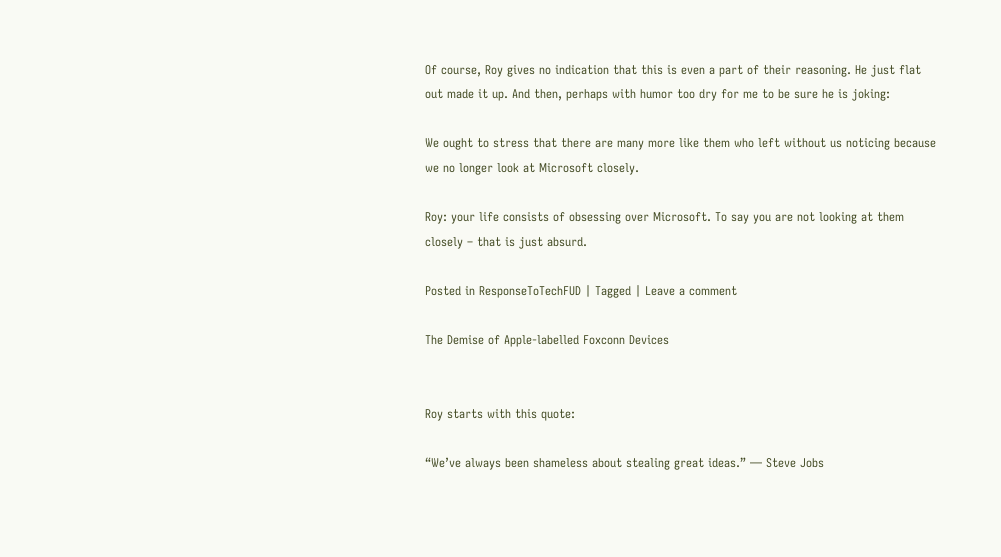Of course, Roy gives no indication that this is even a part of their reasoning. He just flat out made it up. And then, perhaps with humor too dry for me to be sure he is joking:

We ought to stress that there are many more like them who left without us noticing because we no longer look at Microsoft closely.

Roy: your life consists of obsessing over Microsoft. To say you are not looking at them closely – that is just absurd.

Posted in ResponseToTechFUD | Tagged | Leave a comment

The Demise of Apple-labelled Foxconn Devices


Roy starts with this quote:

“We’ve always been shameless about stealing great ideas.” — Steve Jobs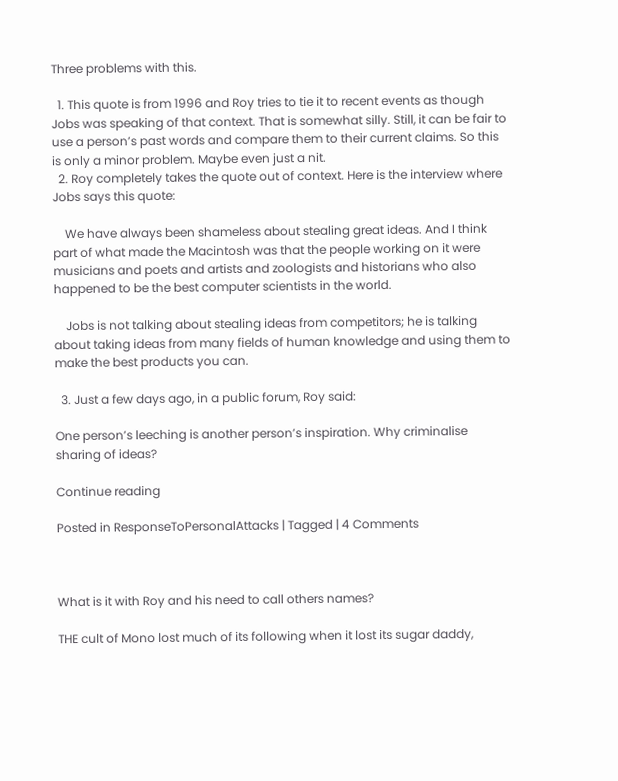Three problems with this.

  1. This quote is from 1996 and Roy tries to tie it to recent events as though Jobs was speaking of that context. That is somewhat silly. Still, it can be fair to use a person’s past words and compare them to their current claims. So this is only a minor problem. Maybe even just a nit.
  2. Roy completely takes the quote out of context. Here is the interview where Jobs says this quote:

    We have always been shameless about stealing great ideas. And I think part of what made the Macintosh was that the people working on it were musicians and poets and artists and zoologists and historians who also happened to be the best computer scientists in the world.

    Jobs is not talking about stealing ideas from competitors; he is talking about taking ideas from many fields of human knowledge and using them to make the best products you can.

  3. Just a few days ago, in a public forum, Roy said:

One person’s leeching is another person’s inspiration. Why criminalise sharing of ideas?

Continue reading

Posted in ResponseToPersonalAttacks | Tagged | 4 Comments



What is it with Roy and his need to call others names?

THE cult of Mono lost much of its following when it lost its sugar daddy,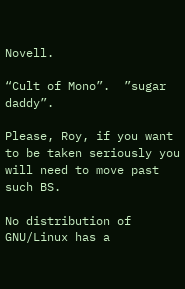Novell.

“Cult of Mono”.  ”sugar daddy”.

Please, Roy, if you want to be taken seriously you will need to move past such BS.

No distribution of GNU/Linux has a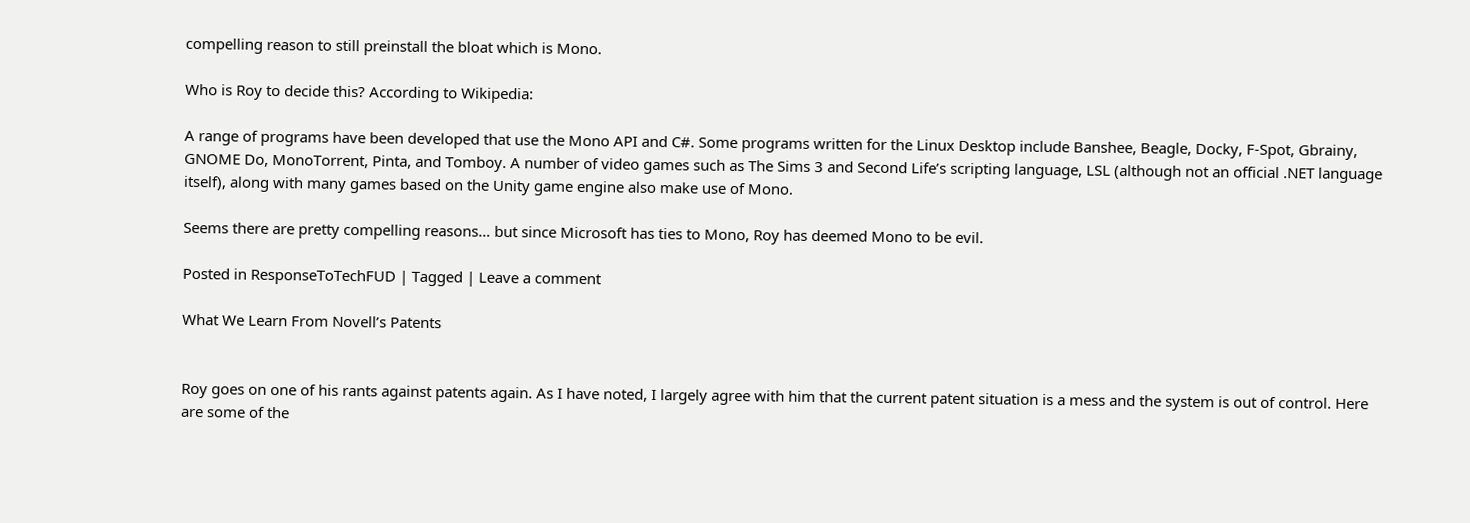compelling reason to still preinstall the bloat which is Mono.

Who is Roy to decide this? According to Wikipedia:

A range of programs have been developed that use the Mono API and C#. Some programs written for the Linux Desktop include Banshee, Beagle, Docky, F-Spot, Gbrainy, GNOME Do, MonoTorrent, Pinta, and Tomboy. A number of video games such as The Sims 3 and Second Life’s scripting language, LSL (although not an official .NET language itself), along with many games based on the Unity game engine also make use of Mono.

Seems there are pretty compelling reasons… but since Microsoft has ties to Mono, Roy has deemed Mono to be evil.

Posted in ResponseToTechFUD | Tagged | Leave a comment

What We Learn From Novell’s Patents


Roy goes on one of his rants against patents again. As I have noted, I largely agree with him that the current patent situation is a mess and the system is out of control. Here are some of the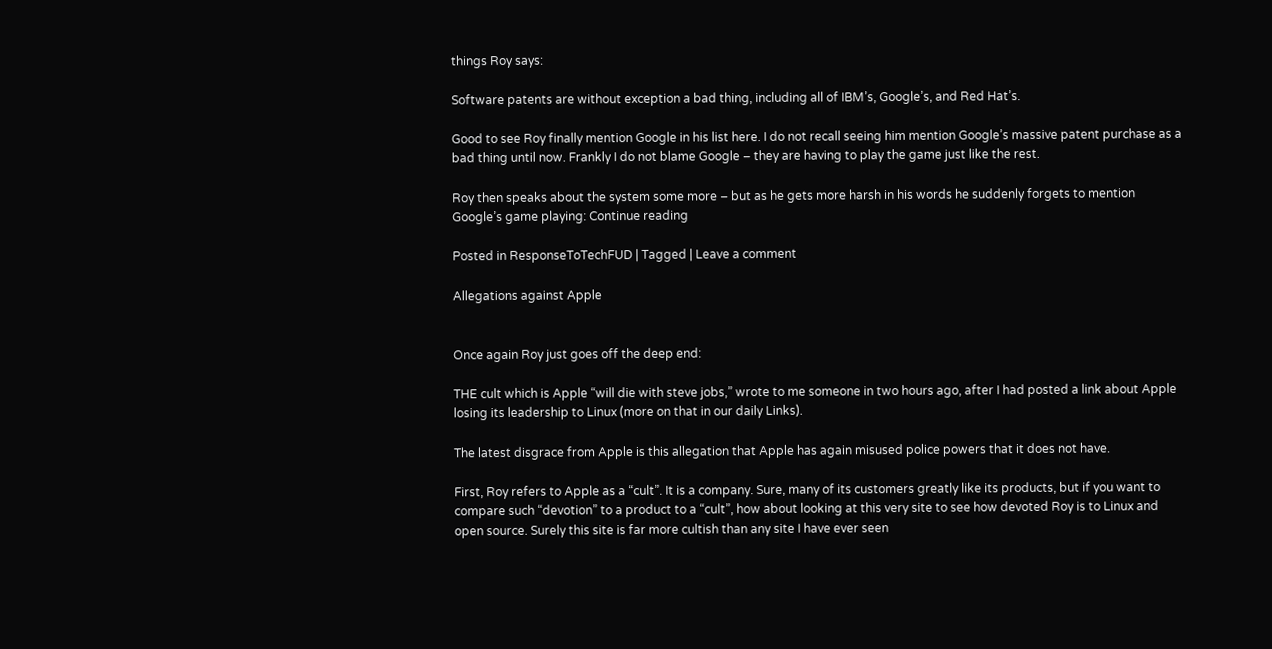things Roy says:

Software patents are without exception a bad thing, including all of IBM’s, Google’s, and Red Hat’s.

Good to see Roy finally mention Google in his list here. I do not recall seeing him mention Google’s massive patent purchase as a bad thing until now. Frankly I do not blame Google – they are having to play the game just like the rest.

Roy then speaks about the system some more – but as he gets more harsh in his words he suddenly forgets to mention Google’s game playing: Continue reading

Posted in ResponseToTechFUD | Tagged | Leave a comment

Allegations against Apple


Once again Roy just goes off the deep end:

THE cult which is Apple “will die with steve jobs,” wrote to me someone in two hours ago, after I had posted a link about Apple losing its leadership to Linux (more on that in our daily Links).

The latest disgrace from Apple is this allegation that Apple has again misused police powers that it does not have.

First, Roy refers to Apple as a “cult”. It is a company. Sure, many of its customers greatly like its products, but if you want to compare such “devotion” to a product to a “cult”, how about looking at this very site to see how devoted Roy is to Linux and open source. Surely this site is far more cultish than any site I have ever seen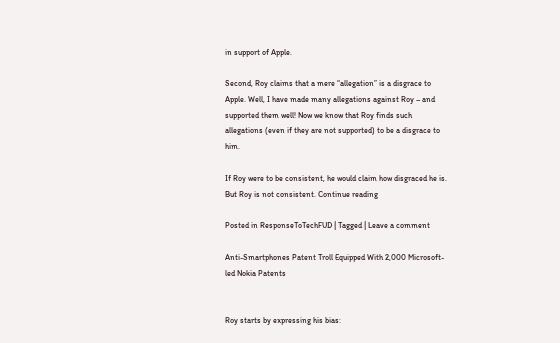in support of Apple.

Second, Roy claims that a mere “allegation” is a disgrace to Apple. Well, I have made many allegations against Roy – and supported them well! Now we know that Roy finds such allegations (even if they are not supported) to be a disgrace to him.

If Roy were to be consistent, he would claim how disgraced he is. But Roy is not consistent. Continue reading

Posted in ResponseToTechFUD | Tagged | Leave a comment

Anti-Smartphones Patent Troll Equipped With 2,000 Microsoft-led Nokia Patents


Roy starts by expressing his bias: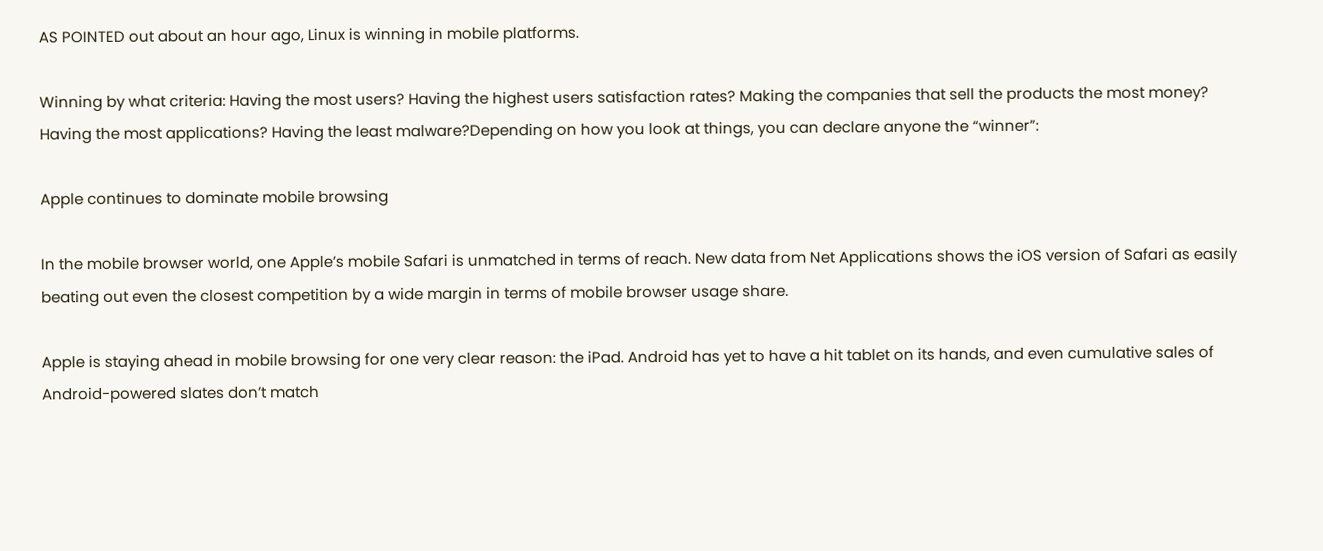AS POINTED out about an hour ago, Linux is winning in mobile platforms.

Winning by what criteria: Having the most users? Having the highest users satisfaction rates? Making the companies that sell the products the most money? Having the most applications? Having the least malware?Depending on how you look at things, you can declare anyone the “winner”:

Apple continues to dominate mobile browsing

In the mobile browser world, one Apple’s mobile Safari is unmatched in terms of reach. New data from Net Applications shows the iOS version of Safari as easily beating out even the closest competition by a wide margin in terms of mobile browser usage share.

Apple is staying ahead in mobile browsing for one very clear reason: the iPad. Android has yet to have a hit tablet on its hands, and even cumulative sales of Android-powered slates don’t match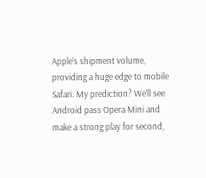Apple’s shipment volume, providing a huge edge to mobile Safari. My prediction? We’ll see Android pass Opera Mini and make a strong play for second,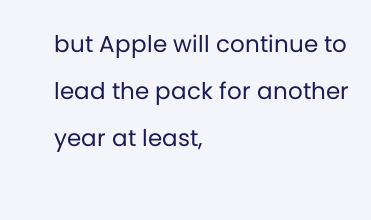but Apple will continue to lead the pack for another year at least,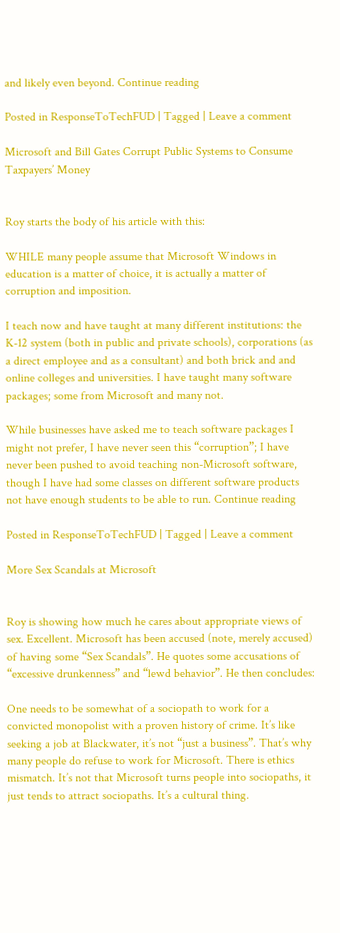and likely even beyond. Continue reading

Posted in ResponseToTechFUD | Tagged | Leave a comment

Microsoft and Bill Gates Corrupt Public Systems to Consume Taxpayers’ Money


Roy starts the body of his article with this:

WHILE many people assume that Microsoft Windows in education is a matter of choice, it is actually a matter of corruption and imposition.

I teach now and have taught at many different institutions: the K-12 system (both in public and private schools), corporations (as a direct employee and as a consultant) and both brick and and online colleges and universities. I have taught many software packages; some from Microsoft and many not.

While businesses have asked me to teach software packages I might not prefer, I have never seen this “corruption”; I have never been pushed to avoid teaching non-Microsoft software, though I have had some classes on different software products not have enough students to be able to run. Continue reading

Posted in ResponseToTechFUD | Tagged | Leave a comment

More Sex Scandals at Microsoft


Roy is showing how much he cares about appropriate views of sex. Excellent. Microsoft has been accused (note, merely accused) of having some “Sex Scandals”. He quotes some accusations of “excessive drunkenness” and “lewd behavior”. He then concludes:

One needs to be somewhat of a sociopath to work for a convicted monopolist with a proven history of crime. It’s like seeking a job at Blackwater, it’s not “just a business”. That’s why many people do refuse to work for Microsoft. There is ethics mismatch. It’s not that Microsoft turns people into sociopaths, it just tends to attract sociopaths. It’s a cultural thing.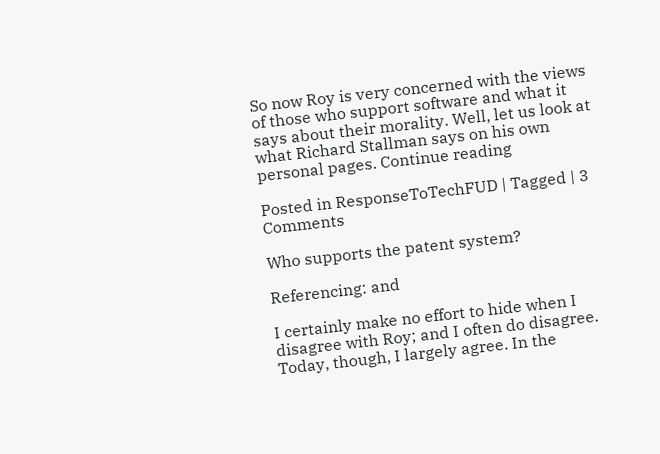So now Roy is very concerned with the views of those who support software and what it says about their morality. Well, let us look at what Richard Stallman says on his own personal pages. Continue reading

Posted in ResponseToTechFUD | Tagged | 3 Comments

Who supports the patent system?

Referencing: and

I certainly make no effort to hide when I disagree with Roy; and I often do disagree. Today, though, I largely agree. In the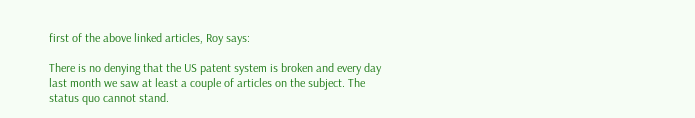first of the above linked articles, Roy says:

There is no denying that the US patent system is broken and every day last month we saw at least a couple of articles on the subject. The status quo cannot stand.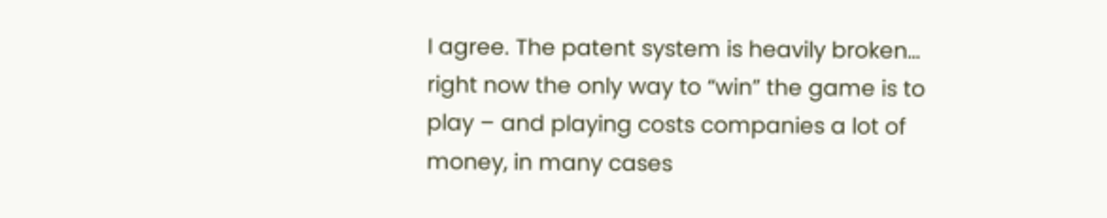I agree. The patent system is heavily broken… right now the only way to “win” the game is to play – and playing costs companies a lot of money, in many cases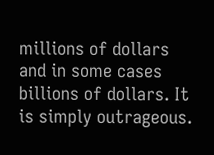millions of dollars and in some cases billions of dollars. It is simply outrageous.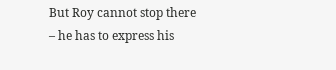But Roy cannot stop there – he has to express his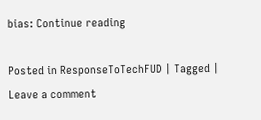bias: Continue reading

Posted in ResponseToTechFUD | Tagged | Leave a comment